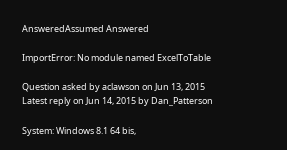AnsweredAssumed Answered

ImportError: No module named ExcelToTable

Question asked by aclawson on Jun 13, 2015
Latest reply on Jun 14, 2015 by Dan_Patterson

System: Windows 8.1 64 bis,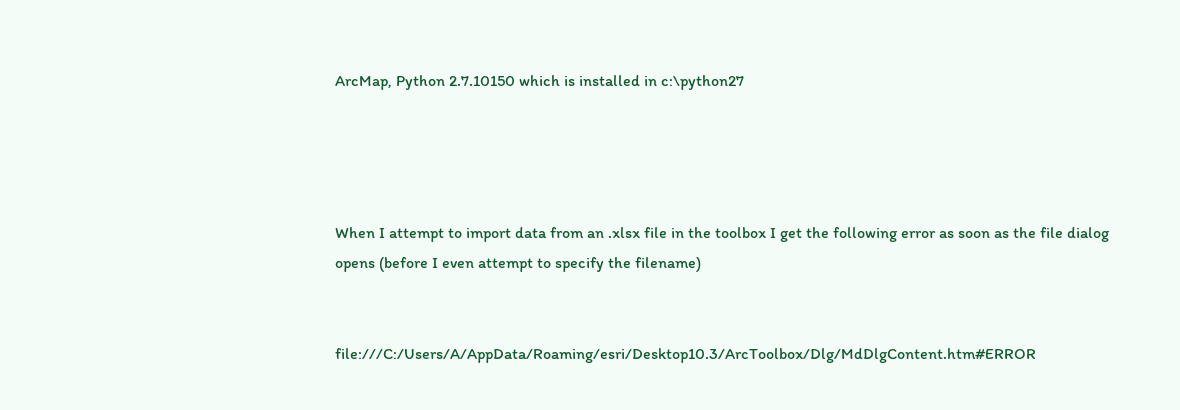ArcMap, Python 2.7.10150 which is installed in c:\python27




When I attempt to import data from an .xlsx file in the toolbox I get the following error as soon as the file dialog opens (before I even attempt to specify the filename)


file:///C:/Users/A/AppData/Roaming/esri/Desktop10.3/ArcToolbox/Dlg/MdDlgContent.htm#ERROR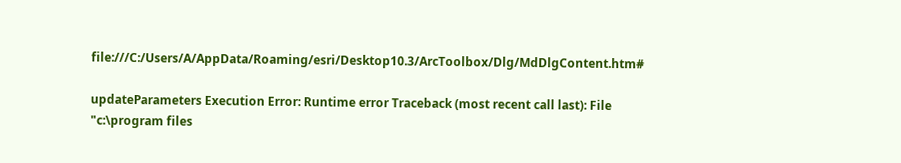file:///C:/Users/A/AppData/Roaming/esri/Desktop10.3/ArcToolbox/Dlg/MdDlgContent.htm#

updateParameters Execution Error: Runtime error Traceback (most recent call last): File "c:\program files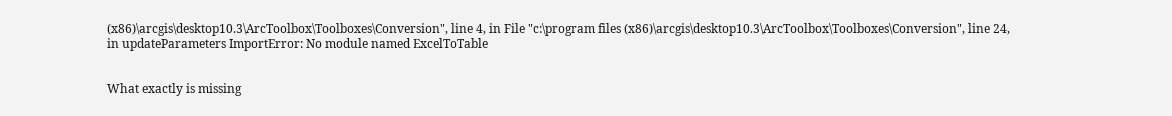(x86)\arcgis\desktop10.3\ArcToolbox\Toolboxes\Conversion", line 4, in File "c:\program files (x86)\arcgis\desktop10.3\ArcToolbox\Toolboxes\Conversion", line 24, in updateParameters ImportError: No module named ExcelToTable


What exactly is missing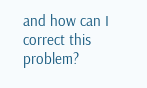and how can I correct this problem?